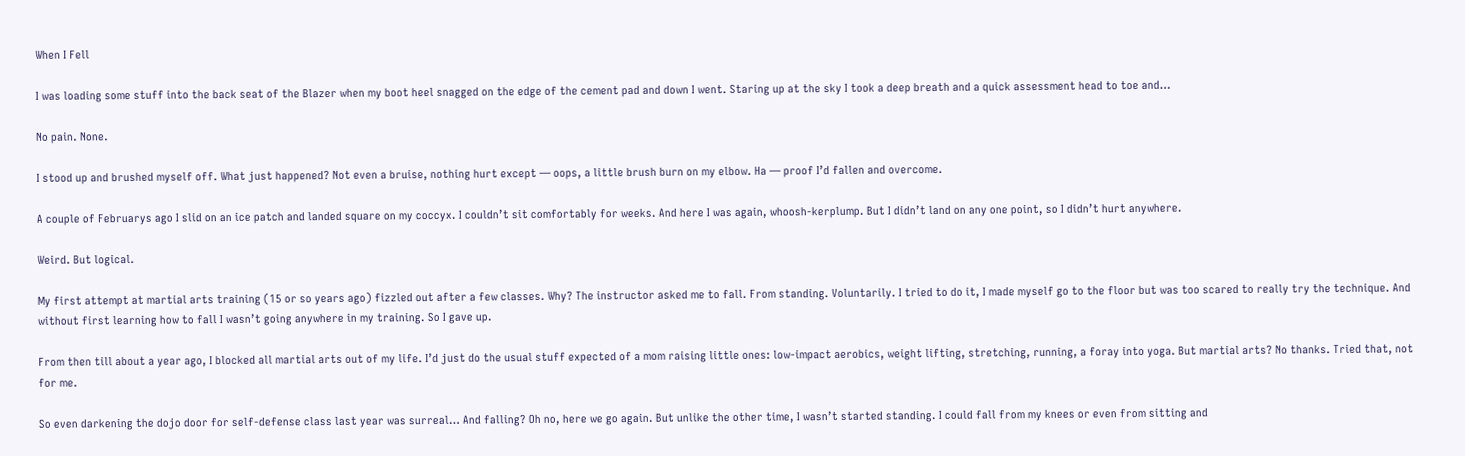When I Fell

I was loading some stuff into the back seat of the Blazer when my boot heel snagged on the edge of the cement pad and down I went. Staring up at the sky I took a deep breath and a quick assessment head to toe and…

No pain. None.

I stood up and brushed myself off. What just happened? Not even a bruise, nothing hurt except — oops, a little brush burn on my elbow. Ha — proof I’d fallen and overcome.

A couple of Februarys ago I slid on an ice patch and landed square on my coccyx. I couldn’t sit comfortably for weeks. And here I was again, whoosh-kerplump. But I didn’t land on any one point, so I didn’t hurt anywhere.

Weird. But logical.

My first attempt at martial arts training (15 or so years ago) fizzled out after a few classes. Why? The instructor asked me to fall. From standing. Voluntarily. I tried to do it, I made myself go to the floor but was too scared to really try the technique. And without first learning how to fall I wasn’t going anywhere in my training. So I gave up.

From then till about a year ago, I blocked all martial arts out of my life. I’d just do the usual stuff expected of a mom raising little ones: low-impact aerobics, weight lifting, stretching, running, a foray into yoga. But martial arts? No thanks. Tried that, not for me.

So even darkening the dojo door for self-defense class last year was surreal… And falling? Oh no, here we go again. But unlike the other time, I wasn’t started standing. I could fall from my knees or even from sitting and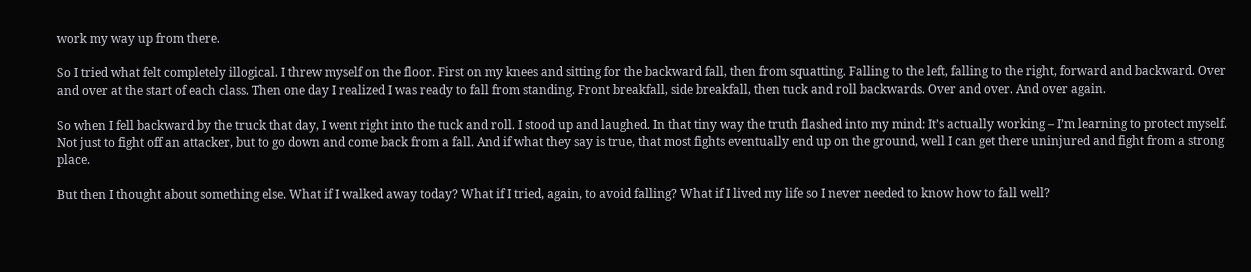work my way up from there.

So I tried what felt completely illogical. I threw myself on the floor. First on my knees and sitting for the backward fall, then from squatting. Falling to the left, falling to the right, forward and backward. Over and over at the start of each class. Then one day I realized I was ready to fall from standing. Front breakfall, side breakfall, then tuck and roll backwards. Over and over. And over again.

So when I fell backward by the truck that day, I went right into the tuck and roll. I stood up and laughed. In that tiny way the truth flashed into my mind: It’s actually working – I’m learning to protect myself. Not just to fight off an attacker, but to go down and come back from a fall. And if what they say is true, that most fights eventually end up on the ground, well I can get there uninjured and fight from a strong place.

But then I thought about something else. What if I walked away today? What if I tried, again, to avoid falling? What if I lived my life so I never needed to know how to fall well?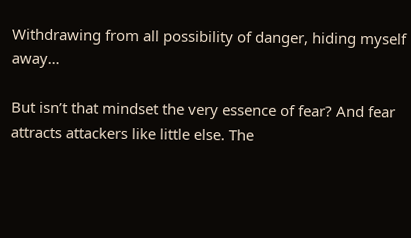Withdrawing from all possibility of danger, hiding myself away…

But isn’t that mindset the very essence of fear? And fear attracts attackers like little else. The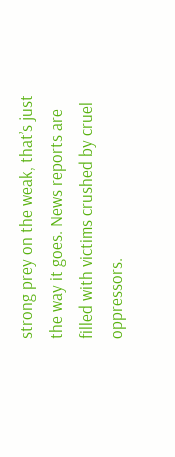strong prey on the weak, that’s just the way it goes. News reports are filled with victims crushed by cruel oppressors.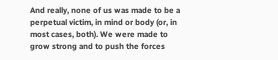And really, none of us was made to be a perpetual victim, in mind or body (or, in most cases, both). We were made to grow strong and to push the forces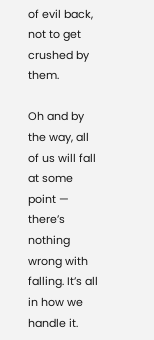of evil back, not to get crushed by them.

Oh and by the way, all of us will fall at some point — there’s nothing wrong with falling. It’s all in how we handle it.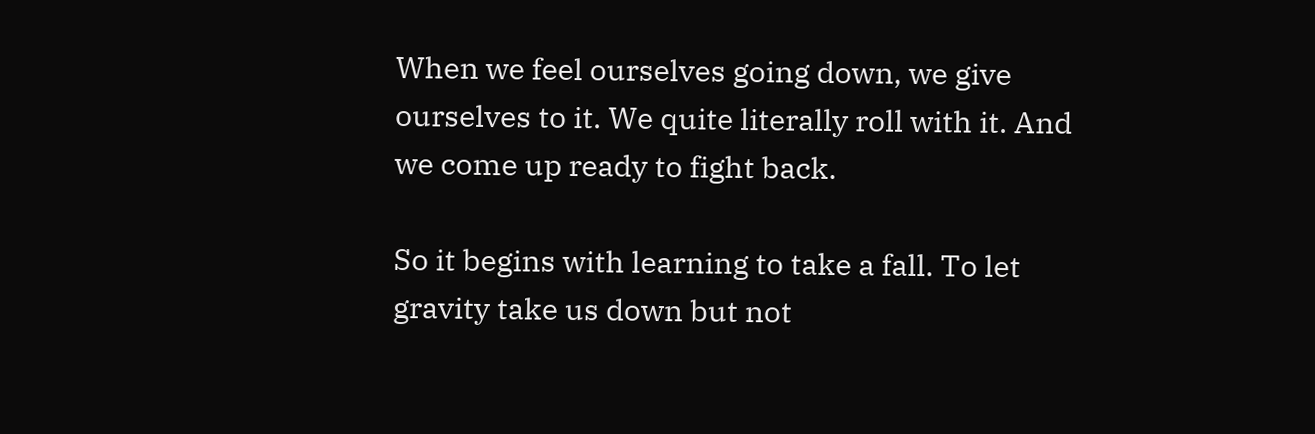When we feel ourselves going down, we give ourselves to it. We quite literally roll with it. And we come up ready to fight back.

So it begins with learning to take a fall. To let gravity take us down but not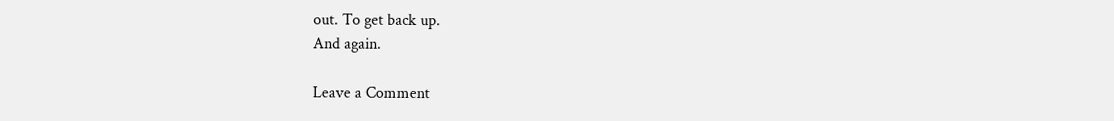out. To get back up.
And again.

Leave a Comment